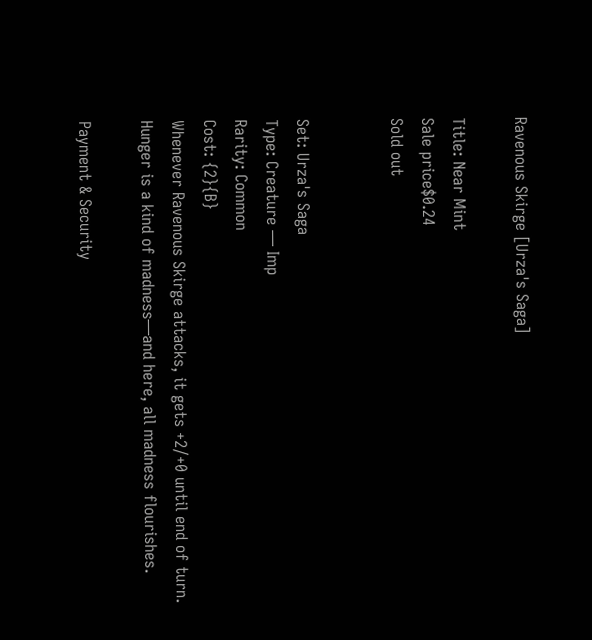Ravenous Skirge [Urza's Saga]

Title: Near Mint
Sale price$0.24
Sold out


Set: Urza's Saga
Type: Creature — Imp
Rarity: Common
Cost: {2}{B}
Whenever Ravenous Skirge attacks, it gets +2/+0 until end of turn.
Hunger is a kind of madness—and here, all madness flourishes.

Payment & Security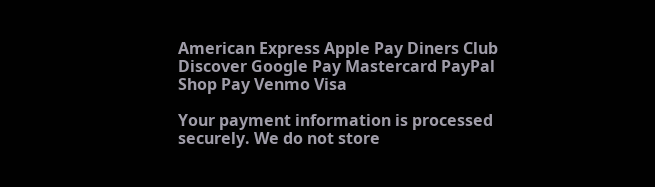American Express Apple Pay Diners Club Discover Google Pay Mastercard PayPal Shop Pay Venmo Visa

Your payment information is processed securely. We do not store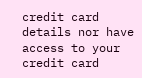credit card details nor have access to your credit card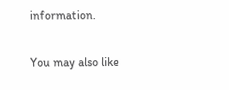information.

You may also like